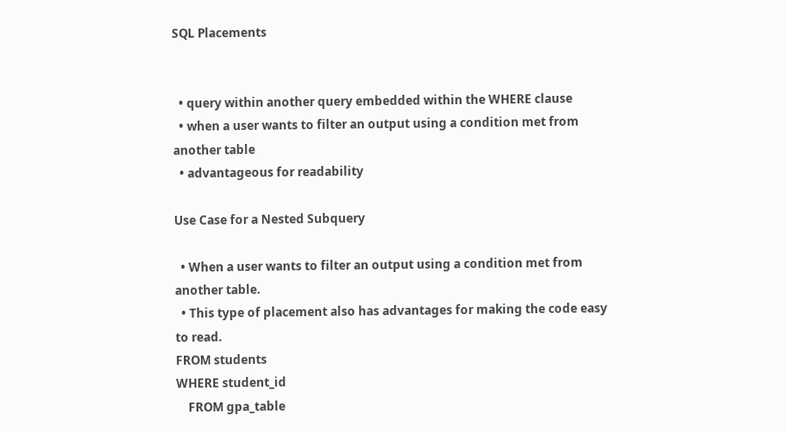SQL Placements


  • query within another query embedded within the WHERE clause
  • when a user wants to filter an output using a condition met from another table
  • advantageous for readability

Use Case for a Nested Subquery

  • When a user wants to filter an output using a condition met from another table.
  • This type of placement also has advantages for making the code easy to read.
FROM students
WHERE student_id
    FROM gpa_table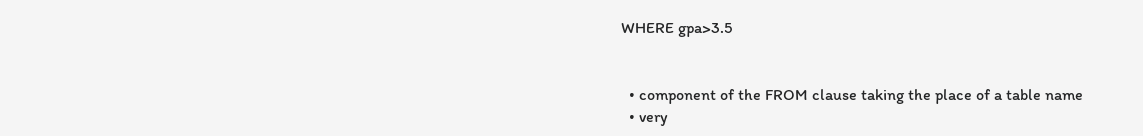WHERE gpa>3.5


  • component of the FROM clause taking the place of a table name
  • very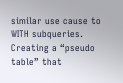similar use cause to WITH subqueries. Creating a “pseudo table” that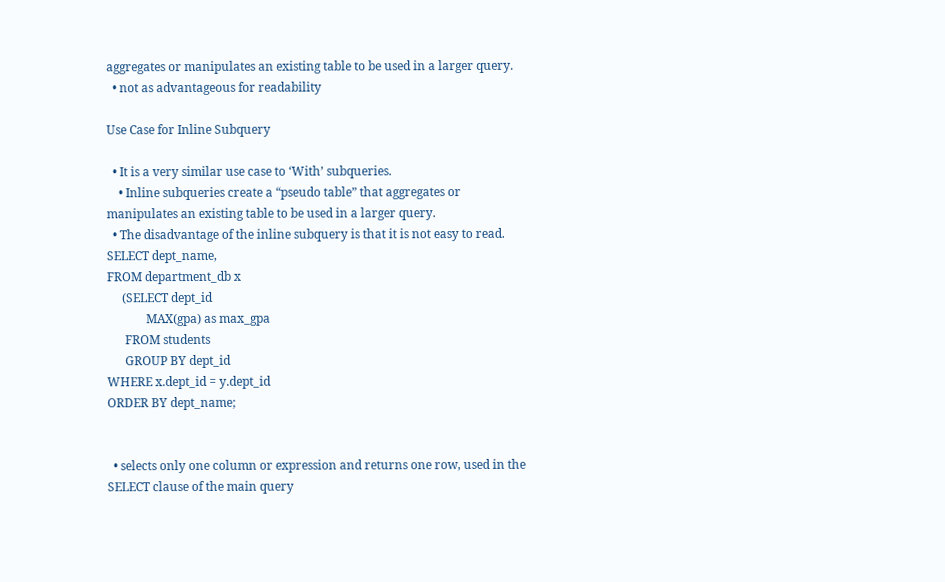aggregates or manipulates an existing table to be used in a larger query.
  • not as advantageous for readability

Use Case for Inline Subquery

  • It is a very similar use case to ‘With’ subqueries.
    • Inline subqueries create a “pseudo table” that aggregates or manipulates an existing table to be used in a larger query.
  • The disadvantage of the inline subquery is that it is not easy to read.
SELECT dept_name,
FROM department_db x
     (SELECT dept_id
             MAX(gpa) as max_gpa
      FROM students
      GROUP BY dept_id
WHERE x.dept_id = y.dept_id
ORDER BY dept_name;


  • selects only one column or expression and returns one row, used in the SELECT clause of the main query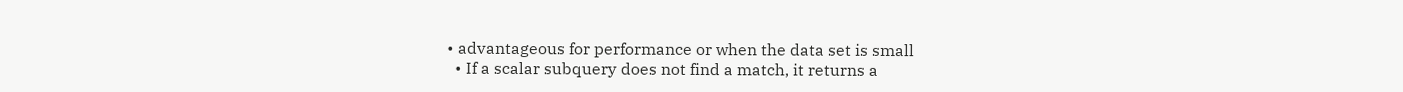• advantageous for performance or when the data set is small
  • If a scalar subquery does not find a match, it returns a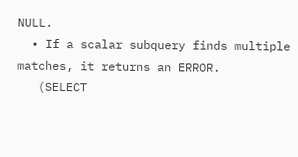NULL.
  • If a scalar subquery finds multiple matches, it returns an ERROR.
   (SELECT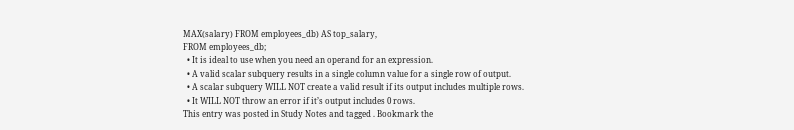MAX(salary) FROM employees_db) AS top_salary,
FROM employees_db;
  • It is ideal to use when you need an operand for an expression.
  • A valid scalar subquery results in a single column value for a single row of output.
  • A scalar subquery WILL NOT create a valid result if its output includes multiple rows.
  • It WILL NOT throw an error if it’s output includes 0 rows.
This entry was posted in Study Notes and tagged . Bookmark the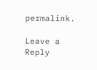permalink.

Leave a Reply